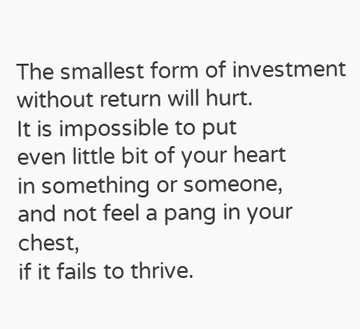The smallest form of investment
without return will hurt.
It is impossible to put
even little bit of your heart
in something or someone,
and not feel a pang in your chest,
if it fails to thrive.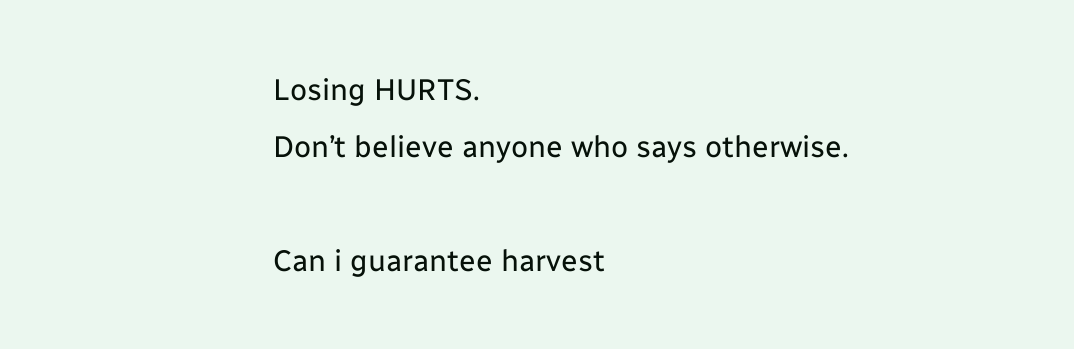Losing HURTS.
Don’t believe anyone who says otherwise.

Can i guarantee harvest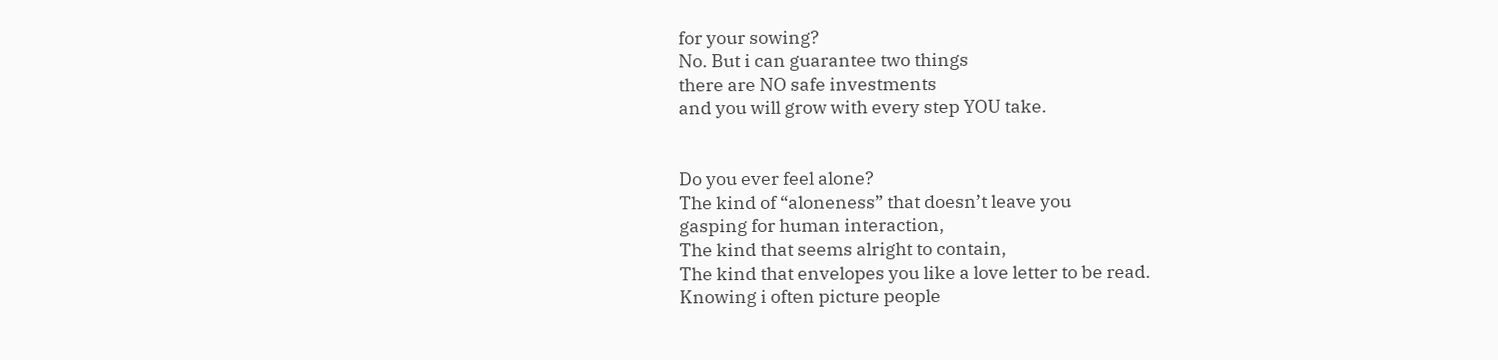for your sowing?
No. But i can guarantee two things
there are NO safe investments
and you will grow with every step YOU take.


Do you ever feel alone?
The kind of “aloneness” that doesn’t leave you
gasping for human interaction,
The kind that seems alright to contain,
The kind that envelopes you like a love letter to be read.
Knowing i often picture people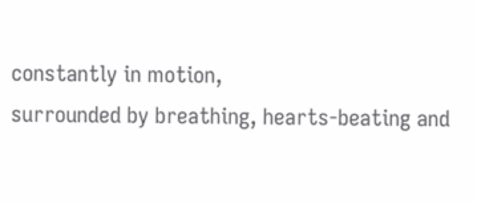constantly in motion,
surrounded by breathing, hearts-beating and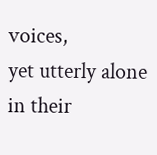voices,
yet utterly alone in their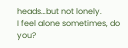heads…but not lonely.
I feel alone sometimes, do you?